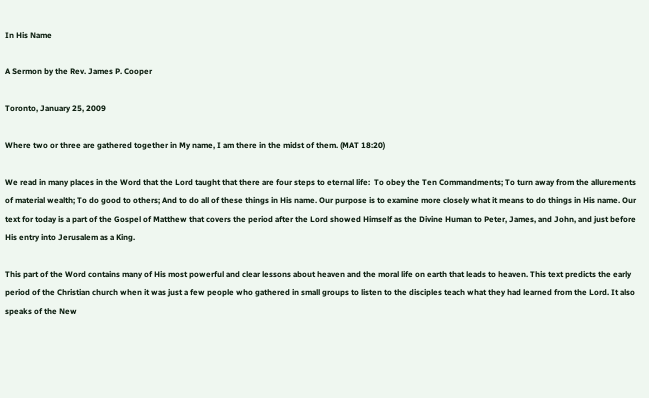In His Name

A Sermon by the Rev. James P. Cooper

Toronto, January 25, 2009

Where two or three are gathered together in My name, I am there in the midst of them. (MAT 18:20)

We read in many places in the Word that the Lord taught that there are four steps to eternal life:  To obey the Ten Commandments; To turn away from the allurements of material wealth; To do good to others; And to do all of these things in His name. Our purpose is to examine more closely what it means to do things in His name. Our text for today is a part of the Gospel of Matthew that covers the period after the Lord showed Himself as the Divine Human to Peter, James, and John, and just before His entry into Jerusalem as a King.

This part of the Word contains many of His most powerful and clear lessons about heaven and the moral life on earth that leads to heaven. This text predicts the early period of the Christian church when it was just a few people who gathered in small groups to listen to the disciples teach what they had learned from the Lord. It also speaks of the New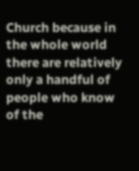Church because in the whole world there are relatively only a handful of people who know of the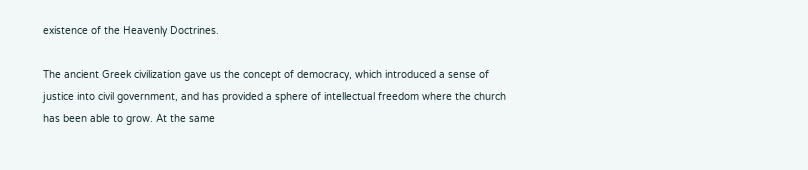existence of the Heavenly Doctrines.

The ancient Greek civilization gave us the concept of democracy, which introduced a sense of justice into civil government, and has provided a sphere of intellectual freedom where the church has been able to grow. At the same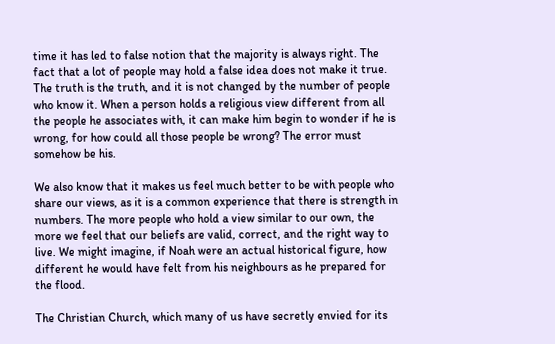time it has led to false notion that the majority is always right. The fact that a lot of people may hold a false idea does not make it true. The truth is the truth, and it is not changed by the number of people who know it. When a person holds a religious view different from all the people he associates with, it can make him begin to wonder if he is wrong, for how could all those people be wrong? The error must somehow be his.

We also know that it makes us feel much better to be with people who share our views, as it is a common experience that there is strength in numbers. The more people who hold a view similar to our own, the more we feel that our beliefs are valid, correct, and the right way to live. We might imagine, if Noah were an actual historical figure, how different he would have felt from his neighbours as he prepared for the flood.

The Christian Church, which many of us have secretly envied for its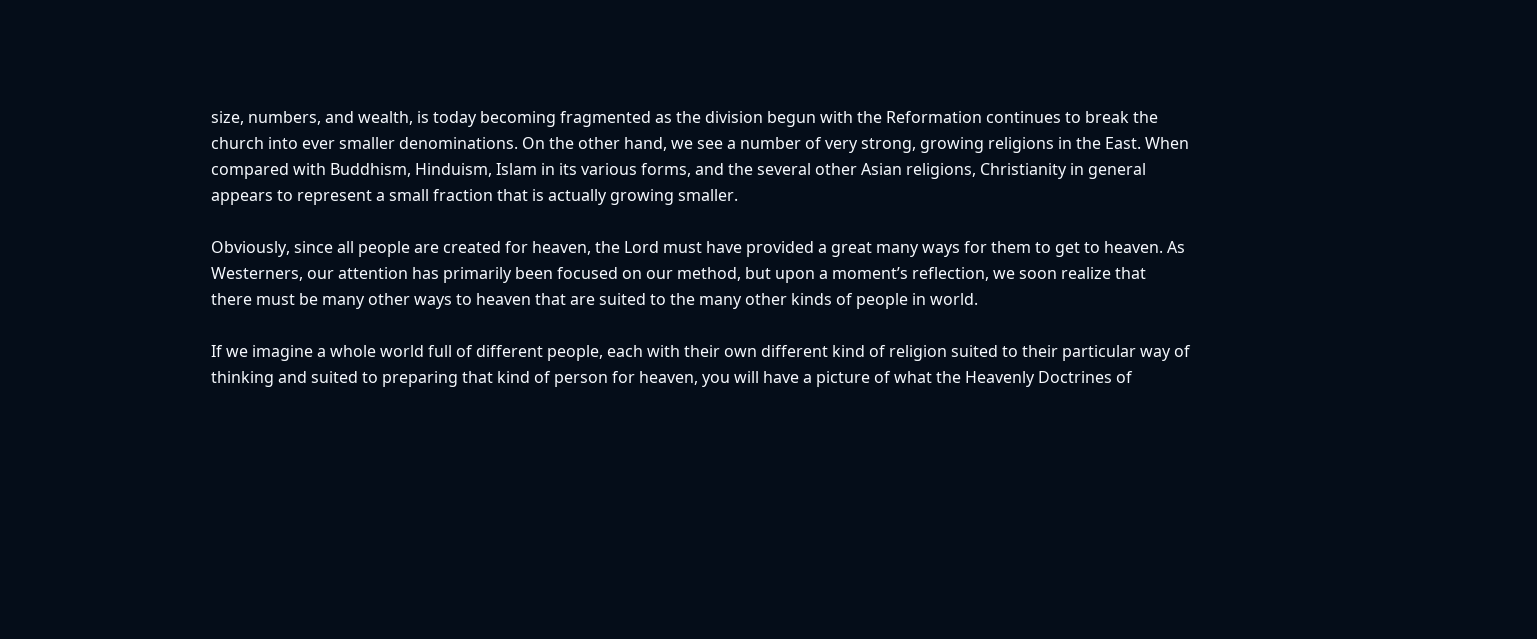size, numbers, and wealth, is today becoming fragmented as the division begun with the Reformation continues to break the church into ever smaller denominations. On the other hand, we see a number of very strong, growing religions in the East. When compared with Buddhism, Hinduism, Islam in its various forms, and the several other Asian religions, Christianity in general appears to represent a small fraction that is actually growing smaller.

Obviously, since all people are created for heaven, the Lord must have provided a great many ways for them to get to heaven. As Westerners, our attention has primarily been focused on our method, but upon a moment’s reflection, we soon realize that there must be many other ways to heaven that are suited to the many other kinds of people in world.

If we imagine a whole world full of different people, each with their own different kind of religion suited to their particular way of thinking and suited to preparing that kind of person for heaven, you will have a picture of what the Heavenly Doctrines of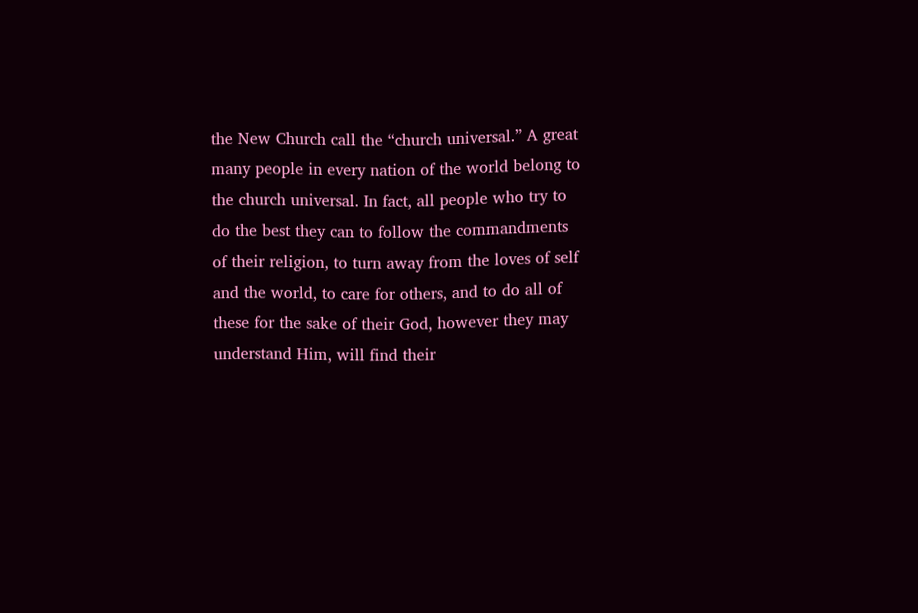the New Church call the “church universal.” A great many people in every nation of the world belong to the church universal. In fact, all people who try to do the best they can to follow the commandments of their religion, to turn away from the loves of self and the world, to care for others, and to do all of these for the sake of their God, however they may understand Him, will find their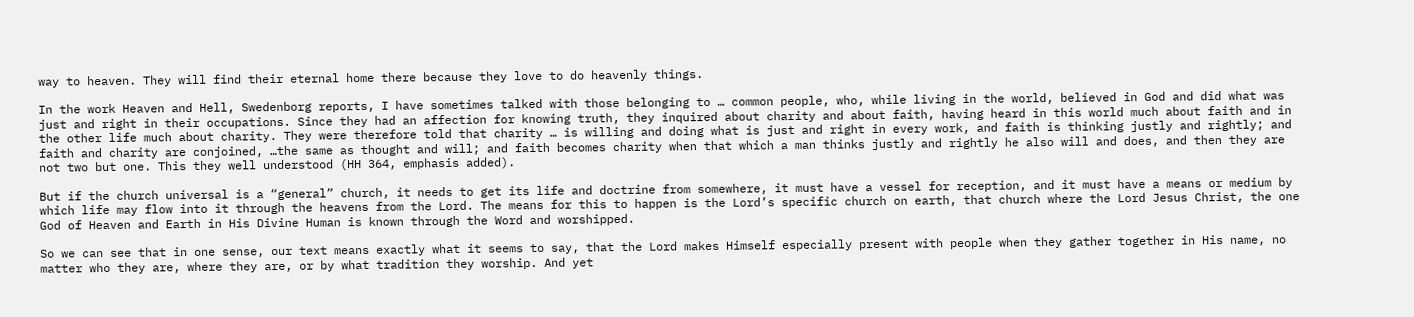way to heaven. They will find their eternal home there because they love to do heavenly things.

In the work Heaven and Hell, Swedenborg reports, I have sometimes talked with those belonging to … common people, who, while living in the world, believed in God and did what was just and right in their occupations. Since they had an affection for knowing truth, they inquired about charity and about faith, having heard in this world much about faith and in the other life much about charity. They were therefore told that charity … is willing and doing what is just and right in every work, and faith is thinking justly and rightly; and faith and charity are conjoined, …the same as thought and will; and faith becomes charity when that which a man thinks justly and rightly he also will and does, and then they are not two but one. This they well understood (HH 364, emphasis added).

But if the church universal is a “general” church, it needs to get its life and doctrine from somewhere, it must have a vessel for reception, and it must have a means or medium by which life may flow into it through the heavens from the Lord. The means for this to happen is the Lord’s specific church on earth, that church where the Lord Jesus Christ, the one God of Heaven and Earth in His Divine Human is known through the Word and worshipped.

So we can see that in one sense, our text means exactly what it seems to say, that the Lord makes Himself especially present with people when they gather together in His name, no matter who they are, where they are, or by what tradition they worship. And yet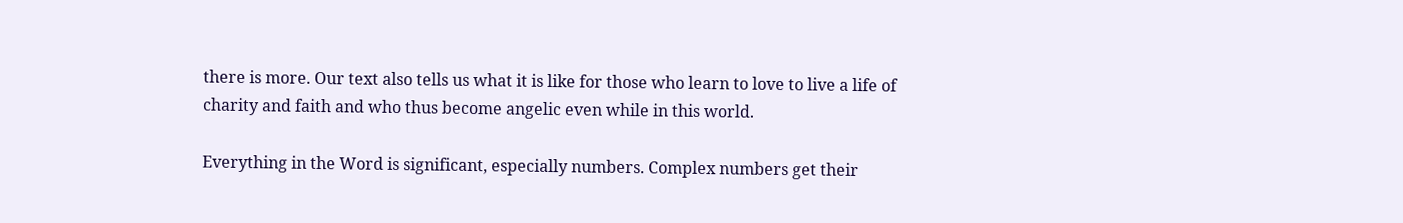there is more. Our text also tells us what it is like for those who learn to love to live a life of charity and faith and who thus become angelic even while in this world.

Everything in the Word is significant, especially numbers. Complex numbers get their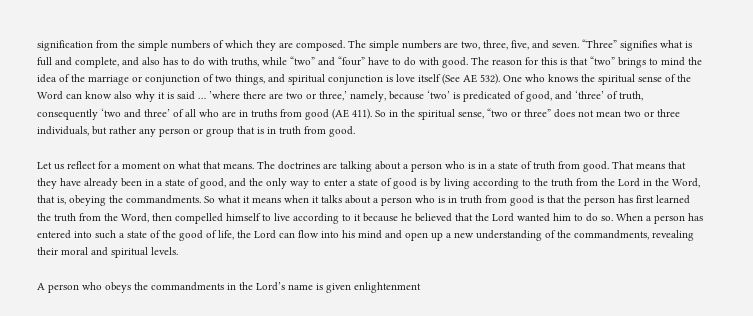signification from the simple numbers of which they are composed. The simple numbers are two, three, five, and seven. “Three” signifies what is full and complete, and also has to do with truths, while “two” and “four” have to do with good. The reason for this is that “two” brings to mind the idea of the marriage or conjunction of two things, and spiritual conjunction is love itself (See AE 532). One who knows the spiritual sense of the Word can know also why it is said … ’where there are two or three,’ namely, because ‘two’ is predicated of good, and ‘three’ of truth, consequently ‘two and three’ of all who are in truths from good (AE 411). So in the spiritual sense, “two or three” does not mean two or three individuals, but rather any person or group that is in truth from good.

Let us reflect for a moment on what that means. The doctrines are talking about a person who is in a state of truth from good. That means that they have already been in a state of good, and the only way to enter a state of good is by living according to the truth from the Lord in the Word, that is, obeying the commandments. So what it means when it talks about a person who is in truth from good is that the person has first learned the truth from the Word, then compelled himself to live according to it because he believed that the Lord wanted him to do so. When a person has entered into such a state of the good of life, the Lord can flow into his mind and open up a new understanding of the commandments, revealing their moral and spiritual levels.

A person who obeys the commandments in the Lord’s name is given enlightenment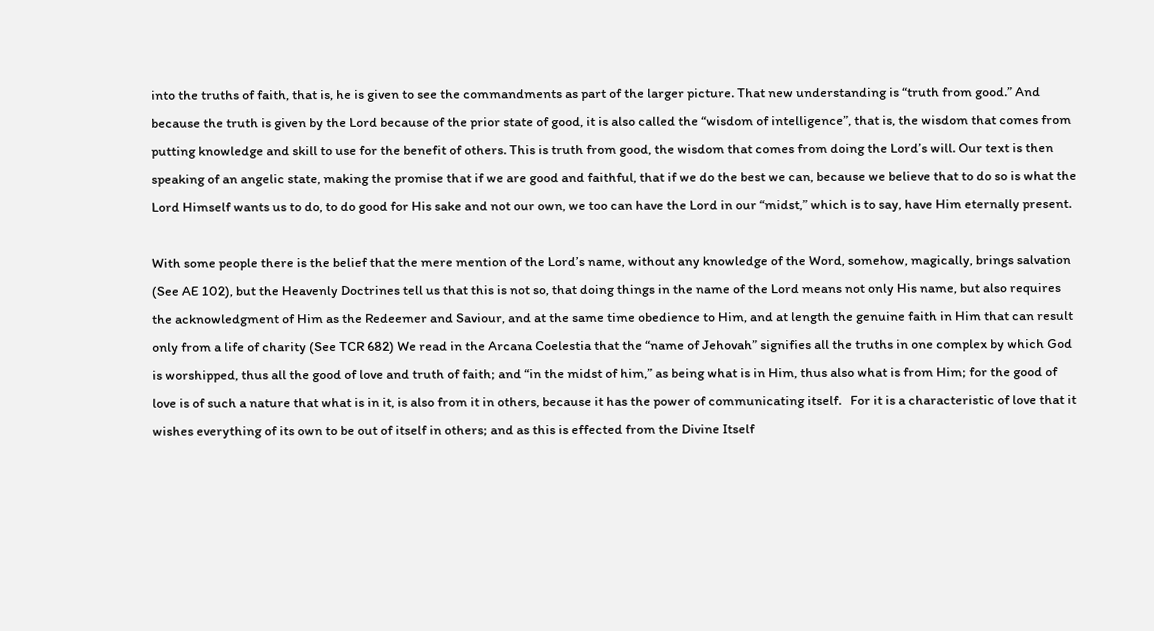into the truths of faith, that is, he is given to see the commandments as part of the larger picture. That new understanding is “truth from good.” And because the truth is given by the Lord because of the prior state of good, it is also called the “wisdom of intelligence”, that is, the wisdom that comes from putting knowledge and skill to use for the benefit of others. This is truth from good, the wisdom that comes from doing the Lord’s will. Our text is then speaking of an angelic state, making the promise that if we are good and faithful, that if we do the best we can, because we believe that to do so is what the Lord Himself wants us to do, to do good for His sake and not our own, we too can have the Lord in our “midst,” which is to say, have Him eternally present.

With some people there is the belief that the mere mention of the Lord’s name, without any knowledge of the Word, somehow, magically, brings salvation (See AE 102), but the Heavenly Doctrines tell us that this is not so, that doing things in the name of the Lord means not only His name, but also requires the acknowledgment of Him as the Redeemer and Saviour, and at the same time obedience to Him, and at length the genuine faith in Him that can result only from a life of charity (See TCR 682) We read in the Arcana Coelestia that the “name of Jehovah” signifies all the truths in one complex by which God is worshipped, thus all the good of love and truth of faith; and “in the midst of him,” as being what is in Him, thus also what is from Him; for the good of love is of such a nature that what is in it, is also from it in others, because it has the power of communicating itself.   For it is a characteristic of love that it wishes everything of its own to be out of itself in others; and as this is effected from the Divine Itself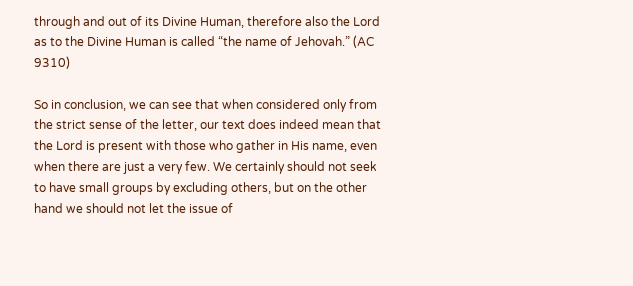through and out of its Divine Human, therefore also the Lord as to the Divine Human is called “the name of Jehovah.” (AC 9310)

So in conclusion, we can see that when considered only from the strict sense of the letter, our text does indeed mean that the Lord is present with those who gather in His name, even when there are just a very few. We certainly should not seek to have small groups by excluding others, but on the other hand we should not let the issue of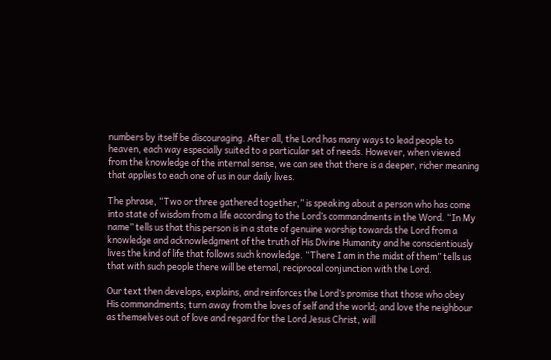numbers by itself be discouraging. After all, the Lord has many ways to lead people to heaven, each way especially suited to a particular set of needs. However, when viewed from the knowledge of the internal sense, we can see that there is a deeper, richer meaning that applies to each one of us in our daily lives.

The phrase, “Two or three gathered together,” is speaking about a person who has come into state of wisdom from a life according to the Lord’s commandments in the Word. “In My name” tells us that this person is in a state of genuine worship towards the Lord from a knowledge and acknowledgment of the truth of His Divine Humanity and he conscientiously lives the kind of life that follows such knowledge. “There I am in the midst of them” tells us that with such people there will be eternal, reciprocal conjunction with the Lord.

Our text then develops, explains, and reinforces the Lord’s promise that those who obey His commandments; turn away from the loves of self and the world; and love the neighbour as themselves out of love and regard for the Lord Jesus Christ, will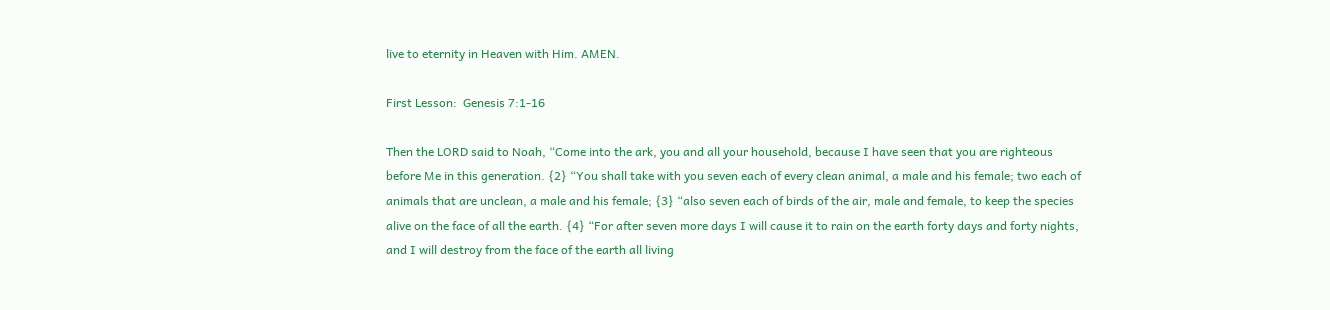live to eternity in Heaven with Him. AMEN.

First Lesson:  Genesis 7:1-16

Then the LORD said to Noah, “Come into the ark, you and all your household, because I have seen that you are righteous before Me in this generation. {2} “You shall take with you seven each of every clean animal, a male and his female; two each of animals that are unclean, a male and his female; {3} “also seven each of birds of the air, male and female, to keep the species alive on the face of all the earth. {4} “For after seven more days I will cause it to rain on the earth forty days and forty nights, and I will destroy from the face of the earth all living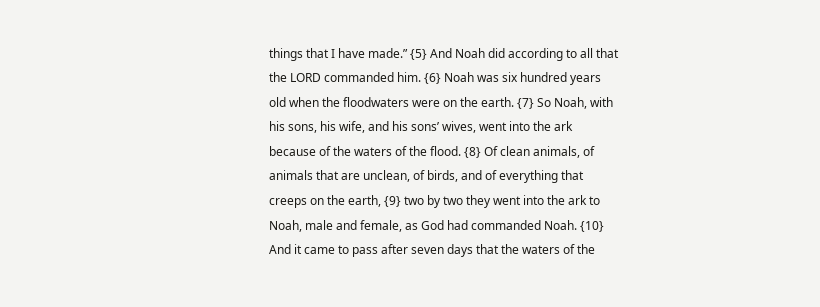things that I have made.” {5} And Noah did according to all that the LORD commanded him. {6} Noah was six hundred years old when the floodwaters were on the earth. {7} So Noah, with his sons, his wife, and his sons’ wives, went into the ark because of the waters of the flood. {8} Of clean animals, of animals that are unclean, of birds, and of everything that creeps on the earth, {9} two by two they went into the ark to Noah, male and female, as God had commanded Noah. {10} And it came to pass after seven days that the waters of the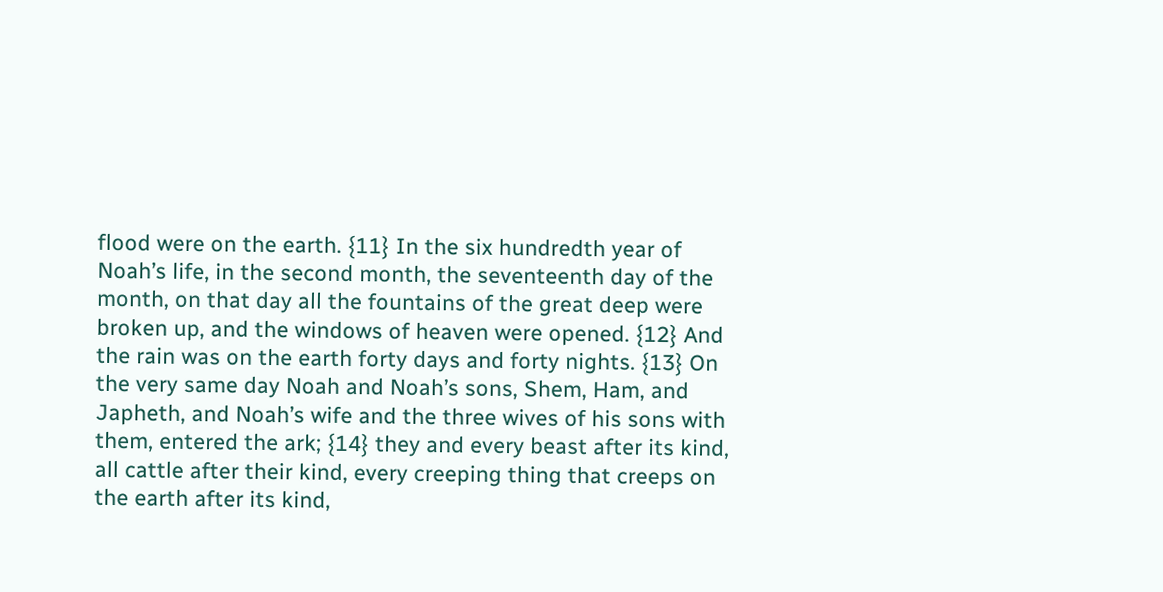flood were on the earth. {11} In the six hundredth year of Noah’s life, in the second month, the seventeenth day of the month, on that day all the fountains of the great deep were broken up, and the windows of heaven were opened. {12} And the rain was on the earth forty days and forty nights. {13} On the very same day Noah and Noah’s sons, Shem, Ham, and Japheth, and Noah’s wife and the three wives of his sons with them, entered the ark; {14} they and every beast after its kind, all cattle after their kind, every creeping thing that creeps on the earth after its kind,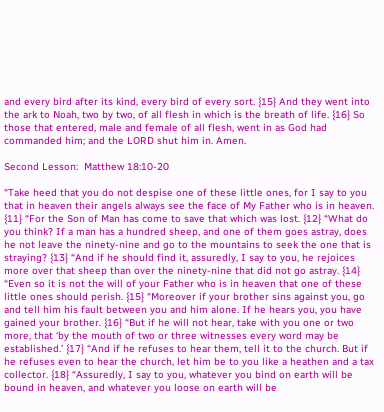and every bird after its kind, every bird of every sort. {15} And they went into the ark to Noah, two by two, of all flesh in which is the breath of life. {16} So those that entered, male and female of all flesh, went in as God had commanded him; and the LORD shut him in. Amen.

Second Lesson:  Matthew 18:10-20

“Take heed that you do not despise one of these little ones, for I say to you that in heaven their angels always see the face of My Father who is in heaven. {11} “For the Son of Man has come to save that which was lost. {12} “What do you think? If a man has a hundred sheep, and one of them goes astray, does he not leave the ninety-nine and go to the mountains to seek the one that is straying? {13} “And if he should find it, assuredly, I say to you, he rejoices more over that sheep than over the ninety-nine that did not go astray. {14} “Even so it is not the will of your Father who is in heaven that one of these little ones should perish. {15} “Moreover if your brother sins against you, go and tell him his fault between you and him alone. If he hears you, you have gained your brother. {16} “But if he will not hear, take with you one or two more, that ‘by the mouth of two or three witnesses every word may be established.’ {17} “And if he refuses to hear them, tell it to the church. But if he refuses even to hear the church, let him be to you like a heathen and a tax collector. {18} “Assuredly, I say to you, whatever you bind on earth will be bound in heaven, and whatever you loose on earth will be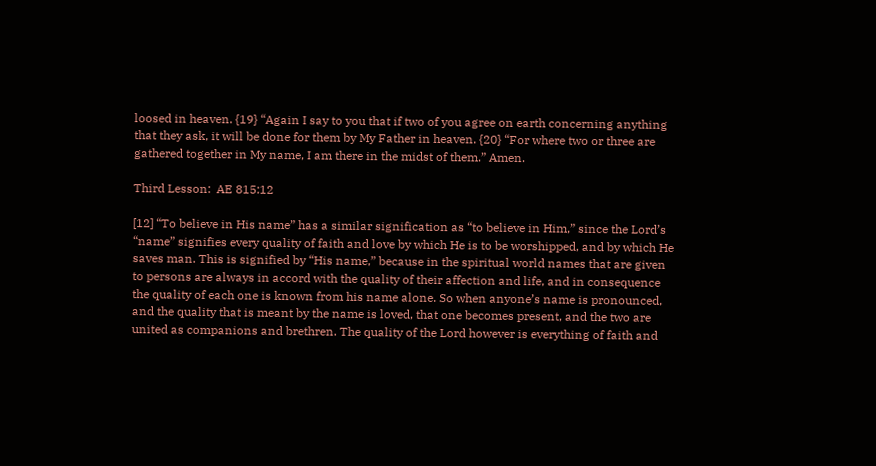loosed in heaven. {19} “Again I say to you that if two of you agree on earth concerning anything that they ask, it will be done for them by My Father in heaven. {20} “For where two or three are gathered together in My name, I am there in the midst of them.” Amen.

Third Lesson:  AE 815:12

[12] “To believe in His name” has a similar signification as “to believe in Him,” since the Lord’s “name” signifies every quality of faith and love by which He is to be worshipped, and by which He saves man. This is signified by “His name,” because in the spiritual world names that are given to persons are always in accord with the quality of their affection and life, and in consequence the quality of each one is known from his name alone. So when anyone’s name is pronounced, and the quality that is meant by the name is loved, that one becomes present, and the two are united as companions and brethren. The quality of the Lord however is everything of faith and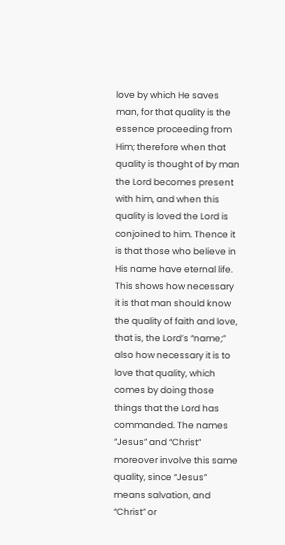love by which He saves man, for that quality is the essence proceeding from Him; therefore when that quality is thought of by man the Lord becomes present with him, and when this quality is loved the Lord is conjoined to him. Thence it is that those who believe in His name have eternal life. This shows how necessary it is that man should know the quality of faith and love, that is, the Lord’s “name;” also how necessary it is to love that quality, which comes by doing those things that the Lord has commanded. The names “Jesus” and “Christ” moreover involve this same quality, since “Jesus” means salvation, and “Christ” or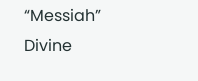“Messiah” Divine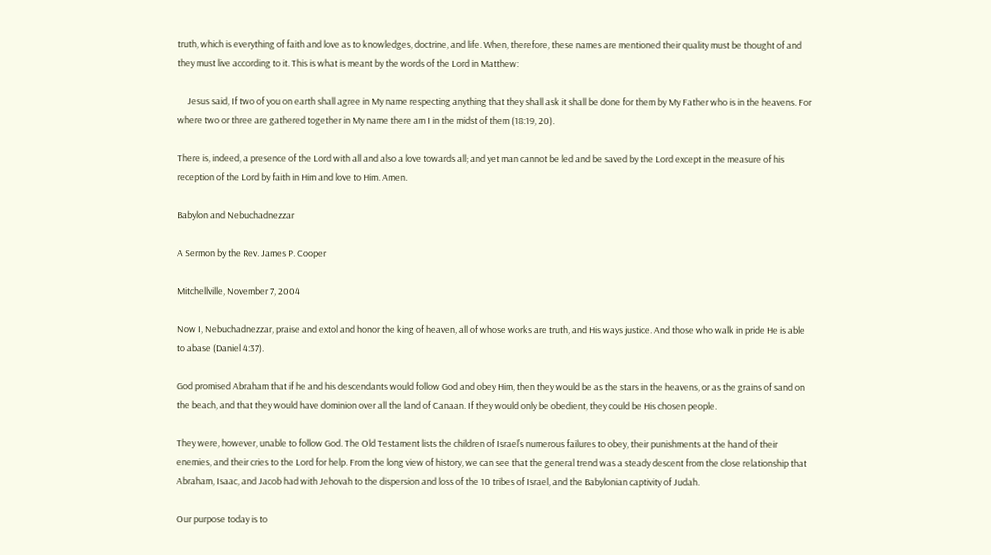truth, which is everything of faith and love as to knowledges, doctrine, and life. When, therefore, these names are mentioned their quality must be thought of and they must live according to it. This is what is meant by the words of the Lord in Matthew:

     Jesus said, If two of you on earth shall agree in My name respecting anything that they shall ask it shall be done for them by My Father who is in the heavens. For where two or three are gathered together in My name there am I in the midst of them (18:19, 20).

There is, indeed, a presence of the Lord with all and also a love towards all; and yet man cannot be led and be saved by the Lord except in the measure of his reception of the Lord by faith in Him and love to Him. Amen.

Babylon and Nebuchadnezzar

A Sermon by the Rev. James P. Cooper

Mitchellville, November 7, 2004

Now I, Nebuchadnezzar, praise and extol and honor the king of heaven, all of whose works are truth, and His ways justice. And those who walk in pride He is able to abase (Daniel 4:37).

God promised Abraham that if he and his descendants would follow God and obey Him, then they would be as the stars in the heavens, or as the grains of sand on the beach, and that they would have dominion over all the land of Canaan. If they would only be obedient, they could be His chosen people.

They were, however, unable to follow God. The Old Testament lists the children of Israel’s numerous failures to obey, their punishments at the hand of their enemies, and their cries to the Lord for help. From the long view of history, we can see that the general trend was a steady descent from the close relationship that Abraham, Isaac, and Jacob had with Jehovah to the dispersion and loss of the 10 tribes of Israel, and the Babylonian captivity of Judah.

Our purpose today is to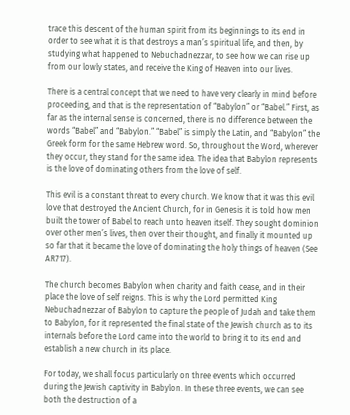trace this descent of the human spirit from its beginnings to its end in order to see what it is that destroys a man’s spiritual life, and then, by studying what happened to Nebuchadnezzar, to see how we can rise up from our lowly states, and receive the King of Heaven into our lives.

There is a central concept that we need to have very clearly in mind before proceeding, and that is the representation of “Babylon” or “Babel.” First, as far as the internal sense is concerned, there is no difference between the words “Babel” and “Babylon.” “Babel” is simply the Latin, and “Babylon” the Greek form for the same Hebrew word. So, throughout the Word, wherever they occur, they stand for the same idea. The idea that Babylon represents is the love of dominating others from the love of self.

This evil is a constant threat to every church. We know that it was this evil love that destroyed the Ancient Church, for in Genesis it is told how men built the tower of Babel to reach unto heaven itself. They sought dominion over other men’s lives, then over their thought, and finally it mounted up so far that it became the love of dominating the holy things of heaven (See AR717).

The church becomes Babylon when charity and faith cease, and in their place the love of self reigns. This is why the Lord permitted King Nebuchadnezzar of Babylon to capture the people of Judah and take them to Babylon, for it represented the final state of the Jewish church as to its internals before the Lord came into the world to bring it to its end and establish a new church in its place.

For today, we shall focus particularly on three events which occurred during the Jewish captivity in Babylon. In these three events, we can see both the destruction of a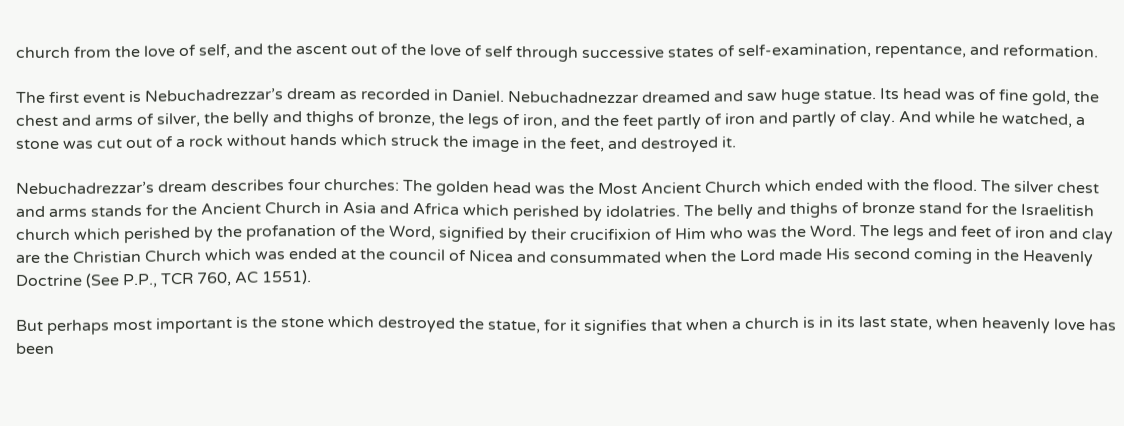church from the love of self, and the ascent out of the love of self through successive states of self-examination, repentance, and reformation.

The first event is Nebuchadrezzar’s dream as recorded in Daniel. Nebuchadnezzar dreamed and saw huge statue. Its head was of fine gold, the chest and arms of silver, the belly and thighs of bronze, the legs of iron, and the feet partly of iron and partly of clay. And while he watched, a stone was cut out of a rock without hands which struck the image in the feet, and destroyed it.

Nebuchadrezzar’s dream describes four churches: The golden head was the Most Ancient Church which ended with the flood. The silver chest and arms stands for the Ancient Church in Asia and Africa which perished by idolatries. The belly and thighs of bronze stand for the Israelitish church which perished by the profanation of the Word, signified by their crucifixion of Him who was the Word. The legs and feet of iron and clay are the Christian Church which was ended at the council of Nicea and consummated when the Lord made His second coming in the Heavenly Doctrine (See P.P., TCR 760, AC 1551).

But perhaps most important is the stone which destroyed the statue, for it signifies that when a church is in its last state, when heavenly love has been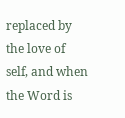replaced by the love of self, and when the Word is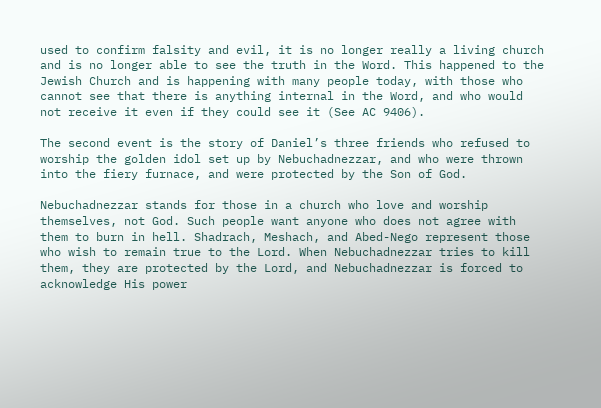used to confirm falsity and evil, it is no longer really a living church and is no longer able to see the truth in the Word. This happened to the Jewish Church and is happening with many people today, with those who cannot see that there is anything internal in the Word, and who would not receive it even if they could see it (See AC 9406).

The second event is the story of Daniel’s three friends who refused to worship the golden idol set up by Nebuchadnezzar, and who were thrown into the fiery furnace, and were protected by the Son of God.

Nebuchadnezzar stands for those in a church who love and worship themselves, not God. Such people want anyone who does not agree with them to burn in hell. Shadrach, Meshach, and Abed-Nego represent those who wish to remain true to the Lord. When Nebuchadnezzar tries to kill them, they are protected by the Lord, and Nebuchadnezzar is forced to acknowledge His power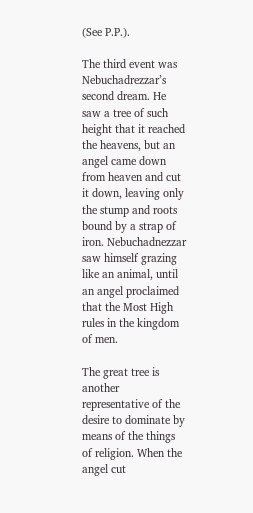(See P.P.).

The third event was Nebuchadrezzar’s second dream. He saw a tree of such height that it reached the heavens, but an angel came down from heaven and cut it down, leaving only the stump and roots bound by a strap of iron. Nebuchadnezzar saw himself grazing like an animal, until an angel proclaimed that the Most High rules in the kingdom of men.

The great tree is another representative of the desire to dominate by means of the things of religion. When the angel cut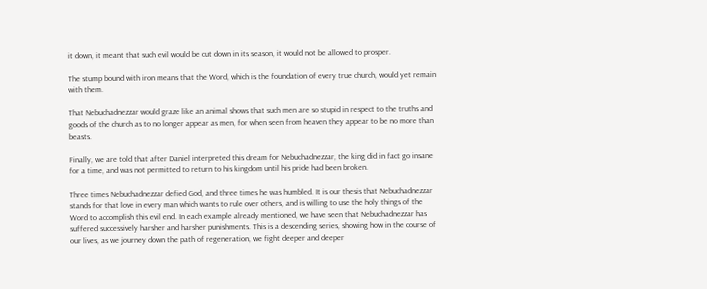it down, it meant that such evil would be cut down in its season, it would not be allowed to prosper.

The stump bound with iron means that the Word, which is the foundation of every true church, would yet remain with them.

That Nebuchadnezzar would graze like an animal shows that such men are so stupid in respect to the truths and goods of the church as to no longer appear as men, for when seen from heaven they appear to be no more than beasts.

Finally, we are told that after Daniel interpreted this dream for Nebuchadnezzar, the king did in fact go insane for a time, and was not permitted to return to his kingdom until his pride had been broken.

Three times Nebuchadnezzar defied God, and three times he was humbled. It is our thesis that Nebuchadnezzar stands for that love in every man which wants to rule over others, and is willing to use the holy things of the Word to accomplish this evil end. In each example already mentioned, we have seen that Nebuchadnezzar has suffered successively harsher and harsher punishments. This is a descending series, showing how in the course of our lives, as we journey down the path of regeneration, we fight deeper and deeper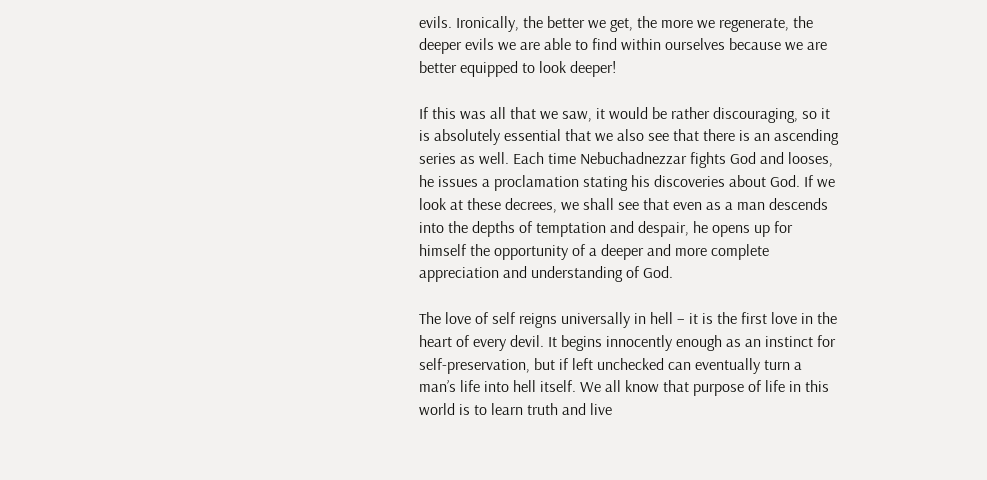evils. Ironically, the better we get, the more we regenerate, the deeper evils we are able to find within ourselves because we are better equipped to look deeper!

If this was all that we saw, it would be rather discouraging, so it is absolutely essential that we also see that there is an ascending series as well. Each time Nebuchadnezzar fights God and looses, he issues a proclamation stating his discoveries about God. If we look at these decrees, we shall see that even as a man descends into the depths of temptation and despair, he opens up for himself the opportunity of a deeper and more complete appreciation and understanding of God.

The love of self reigns universally in hell – it is the first love in the heart of every devil. It begins innocently enough as an instinct for self-preservation, but if left unchecked can eventually turn a man’s life into hell itself. We all know that purpose of life in this world is to learn truth and live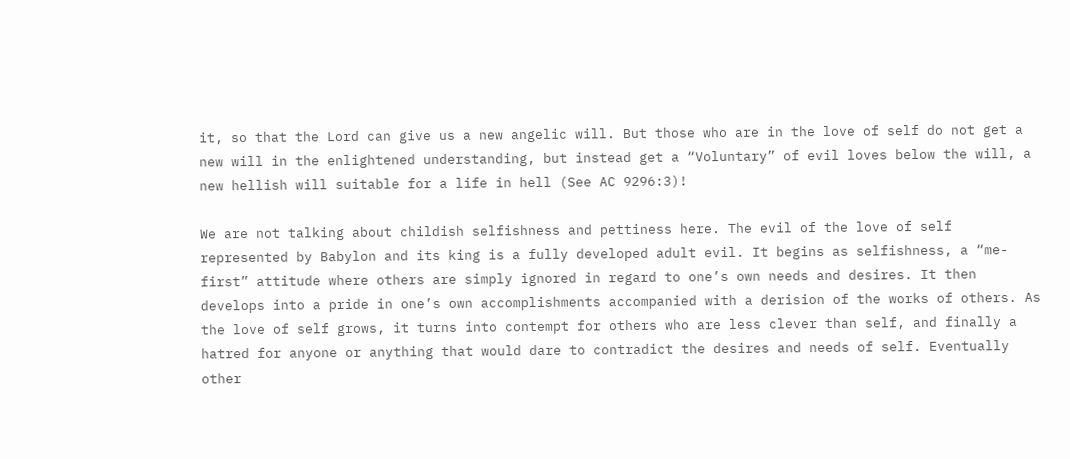it, so that the Lord can give us a new angelic will. But those who are in the love of self do not get a new will in the enlightened understanding, but instead get a “Voluntary” of evil loves below the will, a new hellish will suitable for a life in hell (See AC 9296:3)!

We are not talking about childish selfishness and pettiness here. The evil of the love of self represented by Babylon and its king is a fully developed adult evil. It begins as selfishness, a “me-first” attitude where others are simply ignored in regard to one’s own needs and desires. It then develops into a pride in one’s own accomplishments accompanied with a derision of the works of others. As the love of self grows, it turns into contempt for others who are less clever than self, and finally a hatred for anyone or anything that would dare to contradict the desires and needs of self. Eventually other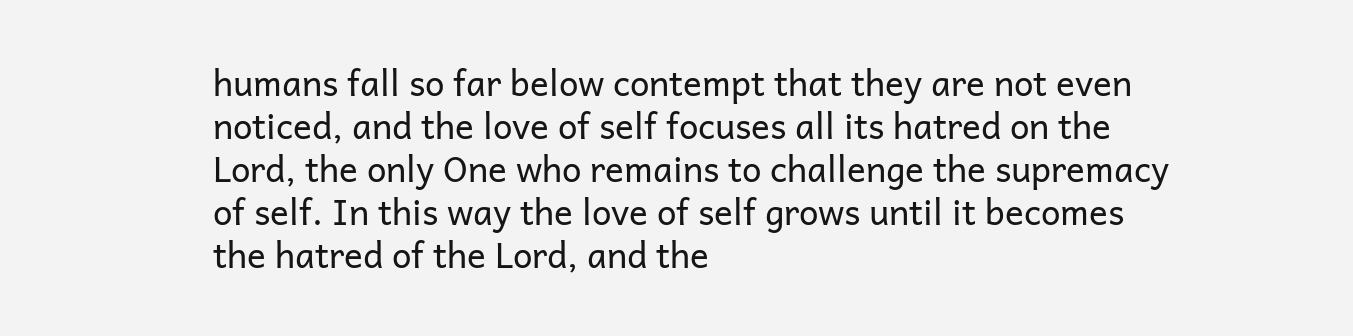humans fall so far below contempt that they are not even noticed, and the love of self focuses all its hatred on the Lord, the only One who remains to challenge the supremacy of self. In this way the love of self grows until it becomes the hatred of the Lord, and the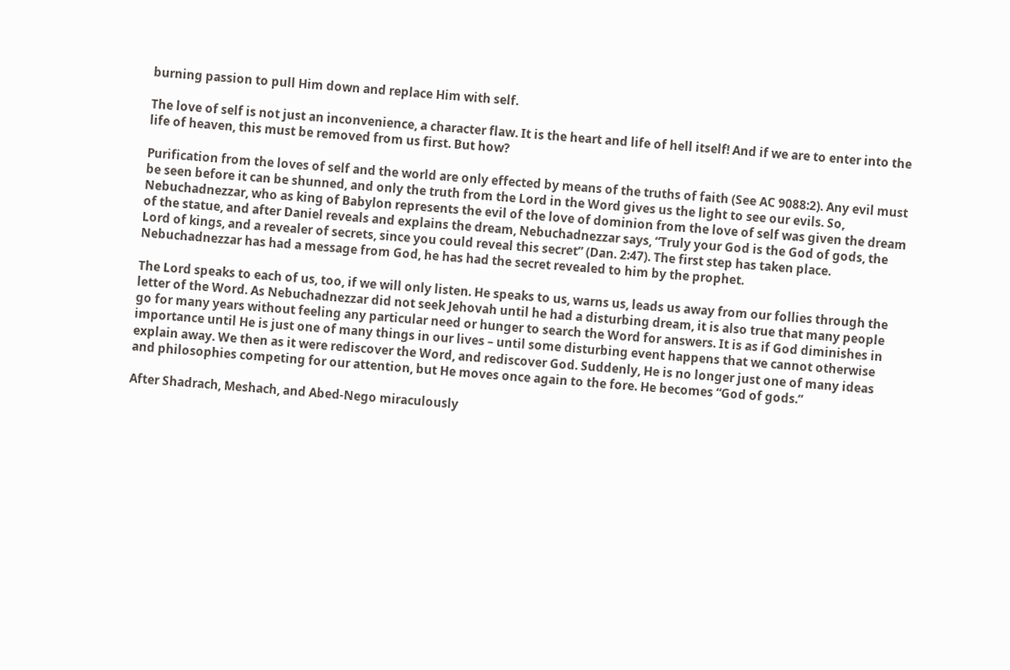burning passion to pull Him down and replace Him with self.

The love of self is not just an inconvenience, a character flaw. It is the heart and life of hell itself! And if we are to enter into the life of heaven, this must be removed from us first. But how?

Purification from the loves of self and the world are only effected by means of the truths of faith (See AC 9088:2). Any evil must be seen before it can be shunned, and only the truth from the Lord in the Word gives us the light to see our evils. So, Nebuchadnezzar, who as king of Babylon represents the evil of the love of dominion from the love of self was given the dream of the statue, and after Daniel reveals and explains the dream, Nebuchadnezzar says, “Truly your God is the God of gods, the Lord of kings, and a revealer of secrets, since you could reveal this secret” (Dan. 2:47). The first step has taken place. Nebuchadnezzar has had a message from God, he has had the secret revealed to him by the prophet.

The Lord speaks to each of us, too, if we will only listen. He speaks to us, warns us, leads us away from our follies through the letter of the Word. As Nebuchadnezzar did not seek Jehovah until he had a disturbing dream, it is also true that many people go for many years without feeling any particular need or hunger to search the Word for answers. It is as if God diminishes in importance until He is just one of many things in our lives – until some disturbing event happens that we cannot otherwise explain away. We then as it were rediscover the Word, and rediscover God. Suddenly, He is no longer just one of many ideas and philosophies competing for our attention, but He moves once again to the fore. He becomes “God of gods.”

After Shadrach, Meshach, and Abed-Nego miraculously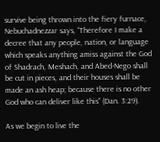survive being thrown into the fiery furnace, Nebuchadnezzar says, “Therefore I make a decree that any people, nation, or language which speaks anything amiss against the God of Shadrach, Meshach, and Abed-Nego shall be cut in pieces, and their houses shall be made an ash heap; because there is no other God who can deliver like this” (Dan. 3:29).

As we begin to live the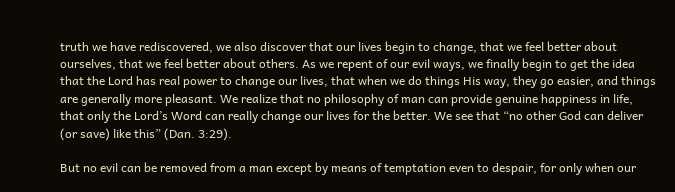truth we have rediscovered, we also discover that our lives begin to change, that we feel better about ourselves, that we feel better about others. As we repent of our evil ways, we finally begin to get the idea that the Lord has real power to change our lives, that when we do things His way, they go easier, and things are generally more pleasant. We realize that no philosophy of man can provide genuine happiness in life, that only the Lord’s Word can really change our lives for the better. We see that “no other God can deliver (or save) like this” (Dan. 3:29).

But no evil can be removed from a man except by means of temptation even to despair, for only when our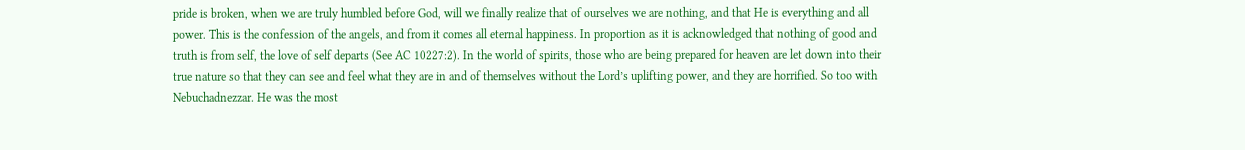pride is broken, when we are truly humbled before God, will we finally realize that of ourselves we are nothing, and that He is everything and all power. This is the confession of the angels, and from it comes all eternal happiness. In proportion as it is acknowledged that nothing of good and truth is from self, the love of self departs (See AC 10227:2). In the world of spirits, those who are being prepared for heaven are let down into their true nature so that they can see and feel what they are in and of themselves without the Lord’s uplifting power, and they are horrified. So too with Nebuchadnezzar. He was the most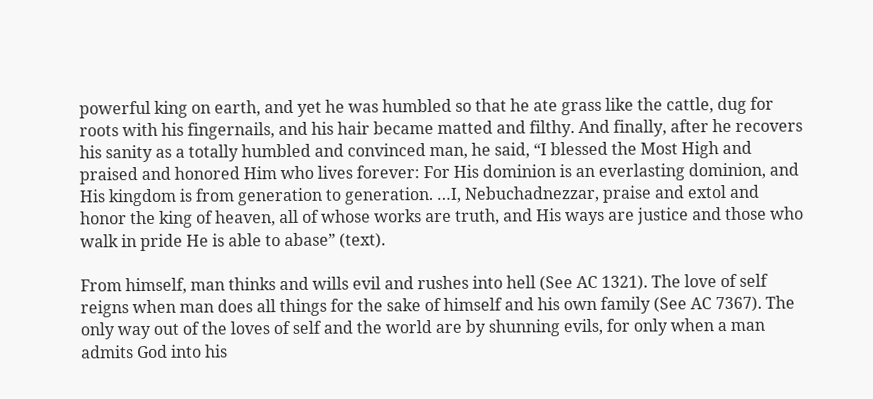powerful king on earth, and yet he was humbled so that he ate grass like the cattle, dug for roots with his fingernails, and his hair became matted and filthy. And finally, after he recovers his sanity as a totally humbled and convinced man, he said, “I blessed the Most High and praised and honored Him who lives forever: For His dominion is an everlasting dominion, and His kingdom is from generation to generation. …I, Nebuchadnezzar, praise and extol and honor the king of heaven, all of whose works are truth, and His ways are justice and those who walk in pride He is able to abase” (text).

From himself, man thinks and wills evil and rushes into hell (See AC 1321). The love of self reigns when man does all things for the sake of himself and his own family (See AC 7367). The only way out of the loves of self and the world are by shunning evils, for only when a man admits God into his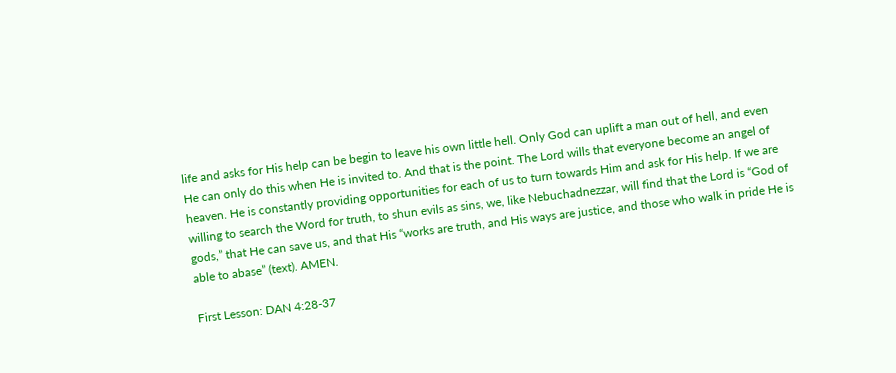life and asks for His help can be begin to leave his own little hell. Only God can uplift a man out of hell, and even He can only do this when He is invited to. And that is the point. The Lord wills that everyone become an angel of heaven. He is constantly providing opportunities for each of us to turn towards Him and ask for His help. If we are willing to search the Word for truth, to shun evils as sins, we, like Nebuchadnezzar, will find that the Lord is “God of gods,” that He can save us, and that His “works are truth, and His ways are justice, and those who walk in pride He is able to abase” (text). AMEN.

First Lesson: DAN 4:28-37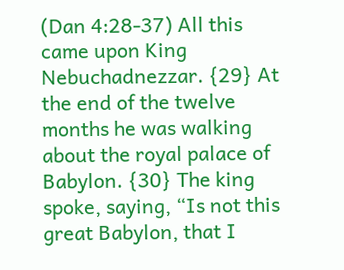(Dan 4:28-37) All this came upon King Nebuchadnezzar. {29} At the end of the twelve months he was walking about the royal palace of Babylon. {30} The king spoke, saying, “Is not this great Babylon, that I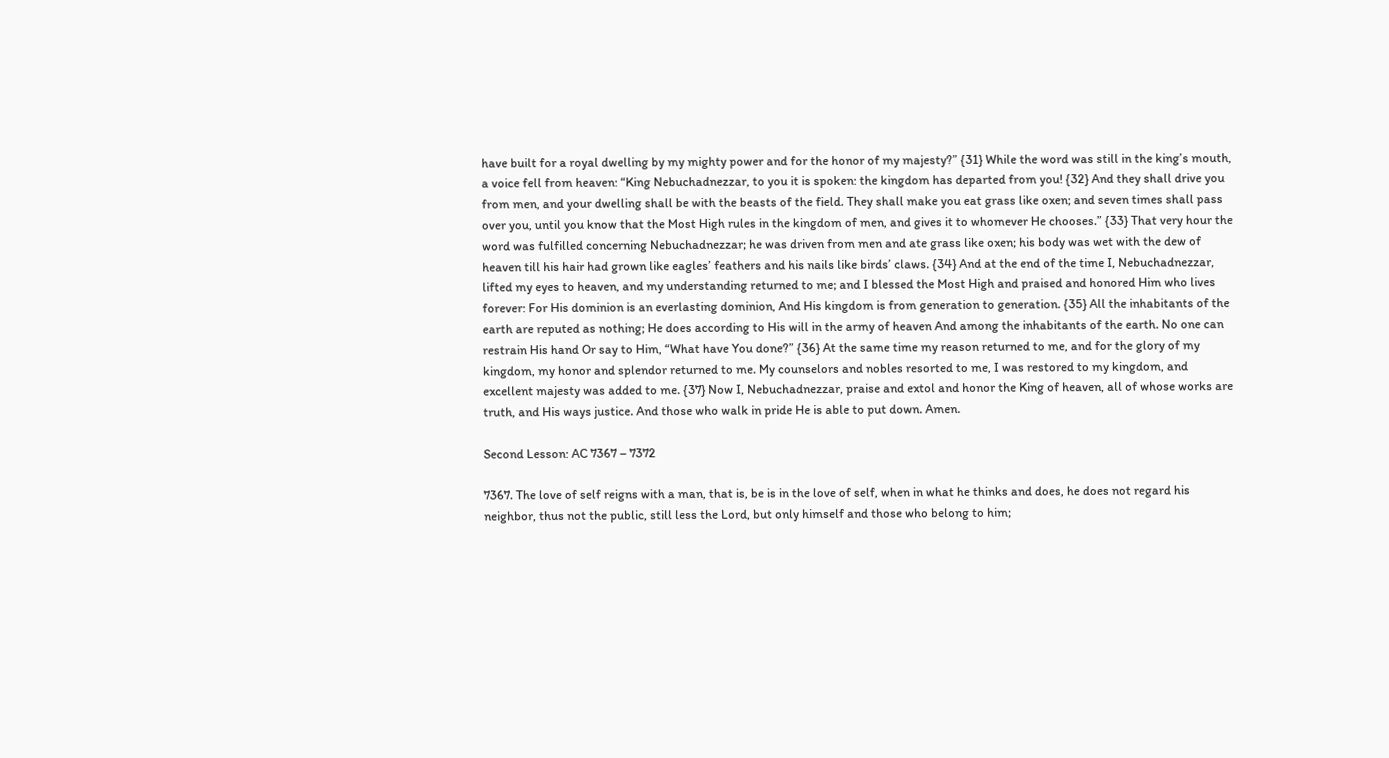have built for a royal dwelling by my mighty power and for the honor of my majesty?” {31} While the word was still in the king’s mouth, a voice fell from heaven: “King Nebuchadnezzar, to you it is spoken: the kingdom has departed from you! {32} And they shall drive you from men, and your dwelling shall be with the beasts of the field. They shall make you eat grass like oxen; and seven times shall pass over you, until you know that the Most High rules in the kingdom of men, and gives it to whomever He chooses.” {33} That very hour the word was fulfilled concerning Nebuchadnezzar; he was driven from men and ate grass like oxen; his body was wet with the dew of heaven till his hair had grown like eagles’ feathers and his nails like birds’ claws. {34} And at the end of the time I, Nebuchadnezzar, lifted my eyes to heaven, and my understanding returned to me; and I blessed the Most High and praised and honored Him who lives forever: For His dominion is an everlasting dominion, And His kingdom is from generation to generation. {35} All the inhabitants of the earth are reputed as nothing; He does according to His will in the army of heaven And among the inhabitants of the earth. No one can restrain His hand Or say to Him, “What have You done?” {36} At the same time my reason returned to me, and for the glory of my kingdom, my honor and splendor returned to me. My counselors and nobles resorted to me, I was restored to my kingdom, and excellent majesty was added to me. {37} Now I, Nebuchadnezzar, praise and extol and honor the King of heaven, all of whose works are truth, and His ways justice. And those who walk in pride He is able to put down. Amen.

Second Lesson: AC 7367 – 7372

7367. The love of self reigns with a man, that is, be is in the love of self, when in what he thinks and does, he does not regard his neighbor, thus not the public, still less the Lord, but only himself and those who belong to him;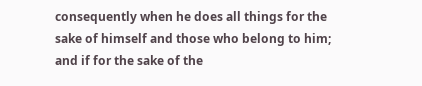consequently when he does all things for the sake of himself and those who belong to him; and if for the sake of the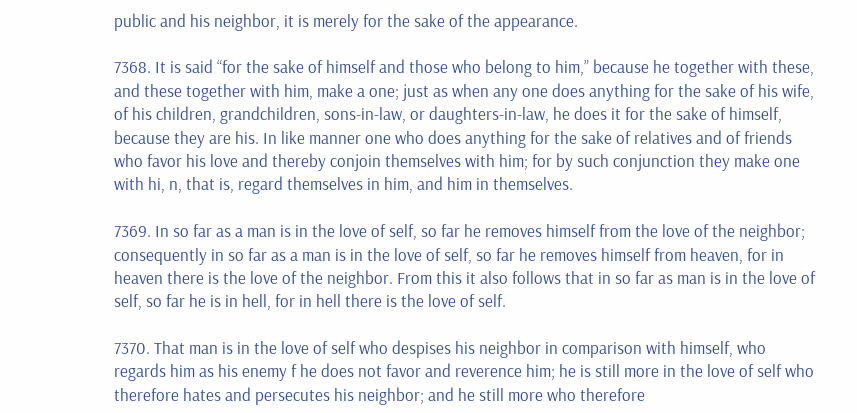public and his neighbor, it is merely for the sake of the appearance.

7368. It is said “for the sake of himself and those who belong to him,” because he together with these, and these together with him, make a one; just as when any one does anything for the sake of his wife, of his children, grandchildren, sons-in-law, or daughters-in-law, he does it for the sake of himself, because they are his. In like manner one who does anything for the sake of relatives and of friends who favor his love and thereby conjoin themselves with him; for by such conjunction they make one with hi, n, that is, regard themselves in him, and him in themselves.

7369. In so far as a man is in the love of self, so far he removes himself from the love of the neighbor; consequently in so far as a man is in the love of self, so far he removes himself from heaven, for in heaven there is the love of the neighbor. From this it also follows that in so far as man is in the love of self, so far he is in hell, for in hell there is the love of self.

7370. That man is in the love of self who despises his neighbor in comparison with himself, who regards him as his enemy f he does not favor and reverence him; he is still more in the love of self who therefore hates and persecutes his neighbor; and he still more who therefore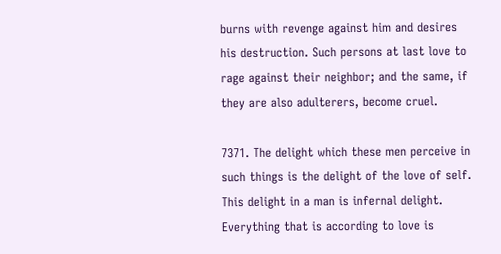burns with revenge against him and desires his destruction. Such persons at last love to rage against their neighbor; and the same, if they are also adulterers, become cruel.

7371. The delight which these men perceive in such things is the delight of the love of self. This delight in a man is infernal delight. Everything that is according to love is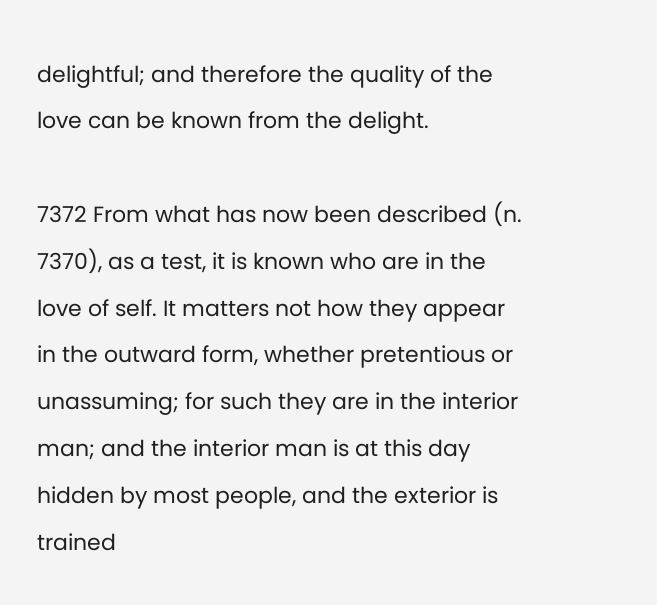delightful; and therefore the quality of the love can be known from the delight.

7372 From what has now been described (n. 7370), as a test, it is known who are in the love of self. It matters not how they appear in the outward form, whether pretentious or unassuming; for such they are in the interior man; and the interior man is at this day hidden by most people, and the exterior is trained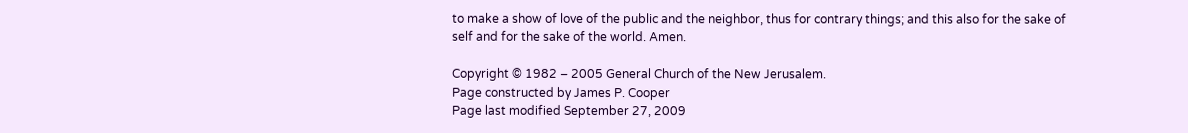to make a show of love of the public and the neighbor, thus for contrary things; and this also for the sake of self and for the sake of the world. Amen.

Copyright © 1982 – 2005 General Church of the New Jerusalem.
Page constructed by James P. Cooper
Page last modified September 27, 2009